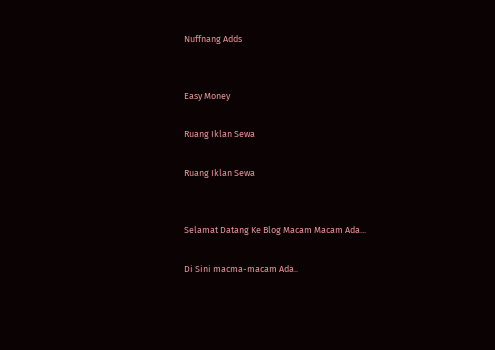Nuffnang Adds


Easy Money

Ruang Iklan Sewa

Ruang Iklan Sewa


Selamat Datang Ke Blog Macam Macam Ada...

Di Sini macma-macam Ada..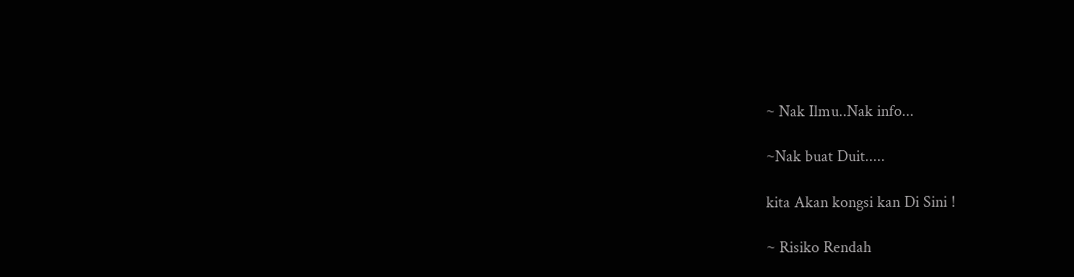~ Nak Ilmu..Nak info...

~Nak buat Duit.....

kita Akan kongsi kan Di Sini !

~ Risiko Rendah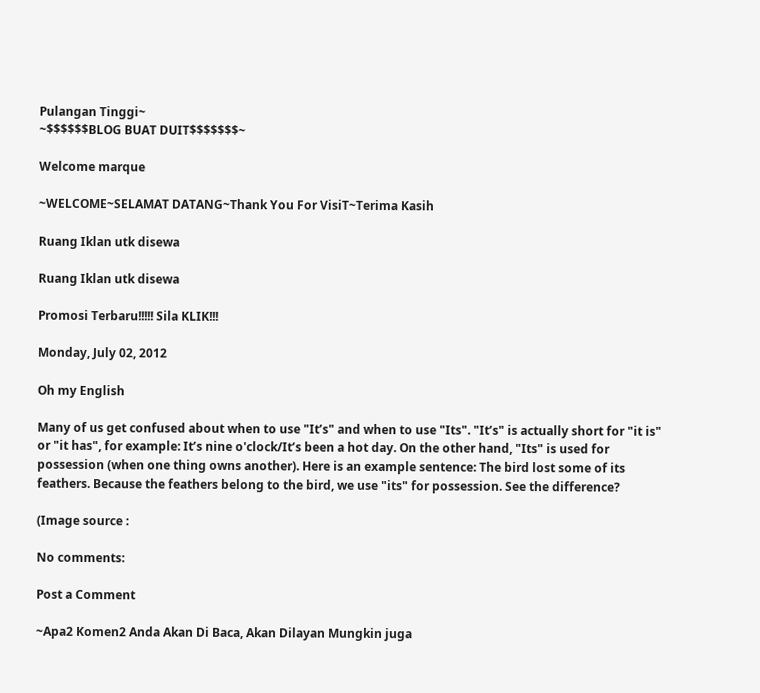Pulangan Tinggi~
~$$$$$$BLOG BUAT DUIT$$$$$$$~

Welcome marque

~WELCOME~SELAMAT DATANG~Thank You For VisiT~Terima Kasih

Ruang Iklan utk disewa

Ruang Iklan utk disewa

Promosi Terbaru!!!!! Sila KLIK!!!

Monday, July 02, 2012

Oh my English

Many of us get confused about when to use "It’s" and when to use "Its". "It’s" is actually short for "it is" or "it has", for example: It’s nine o'clock/It’s been a hot day. On the other hand, "Its" is used for possession (when one thing owns another). Here is an example sentence: The bird lost some of its feathers. Because the feathers belong to the bird, we use "its" for possession. See the difference?

(Image source :

No comments:

Post a Comment

~Apa2 Komen2 Anda Akan Di Baca, Akan Dilayan Mungkin juga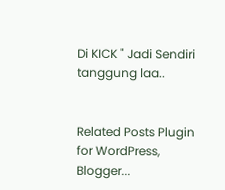Di KICK " Jadi Sendiri tanggung laa..


Related Posts Plugin for WordPress, Blogger...